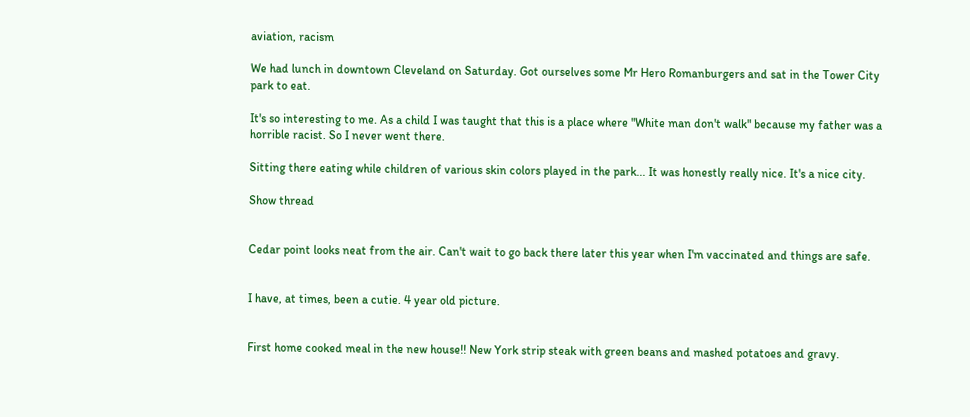aviation, racism

We had lunch in downtown Cleveland on Saturday. Got ourselves some Mr Hero Romanburgers and sat in the Tower City park to eat.

It's so interesting to me. As a child I was taught that this is a place where "White man don't walk" because my father was a horrible racist. So I never went there.

Sitting there eating while children of various skin colors played in the park... It was honestly really nice. It's a nice city.

Show thread


Cedar point looks neat from the air. Can't wait to go back there later this year when I'm vaccinated and things are safe.


I have, at times, been a cutie. 4 year old picture.


First home cooked meal in the new house!! New York strip steak with green beans and mashed potatoes and gravy.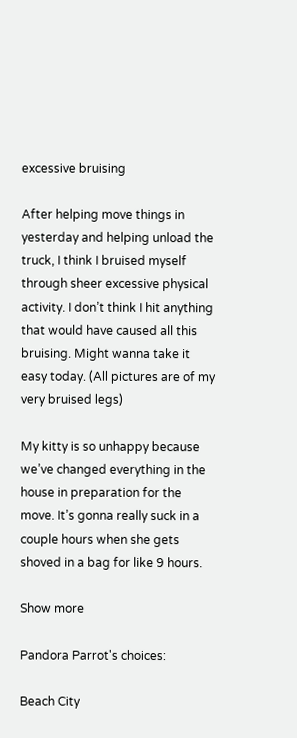excessive bruising

After helping move things in yesterday and helping unload the truck, I think I bruised myself through sheer excessive physical activity. I don’t think I hit anything that would have caused all this bruising. Might wanna take it easy today. (All pictures are of my very bruised legs)

My kitty is so unhappy because we’ve changed everything in the house in preparation for the move. It’s gonna really suck in a couple hours when she gets shoved in a bag for like 9 hours.

Show more

Pandora Parrot's choices:

Beach City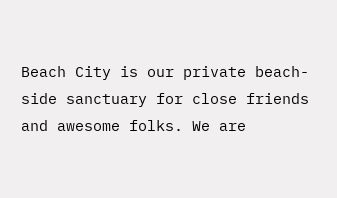Beach City is our private beach-side sanctuary for close friends and awesome folks. We are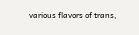various flavors of trans,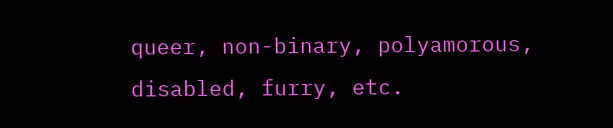queer, non-binary, polyamorous, disabled, furry, etc.